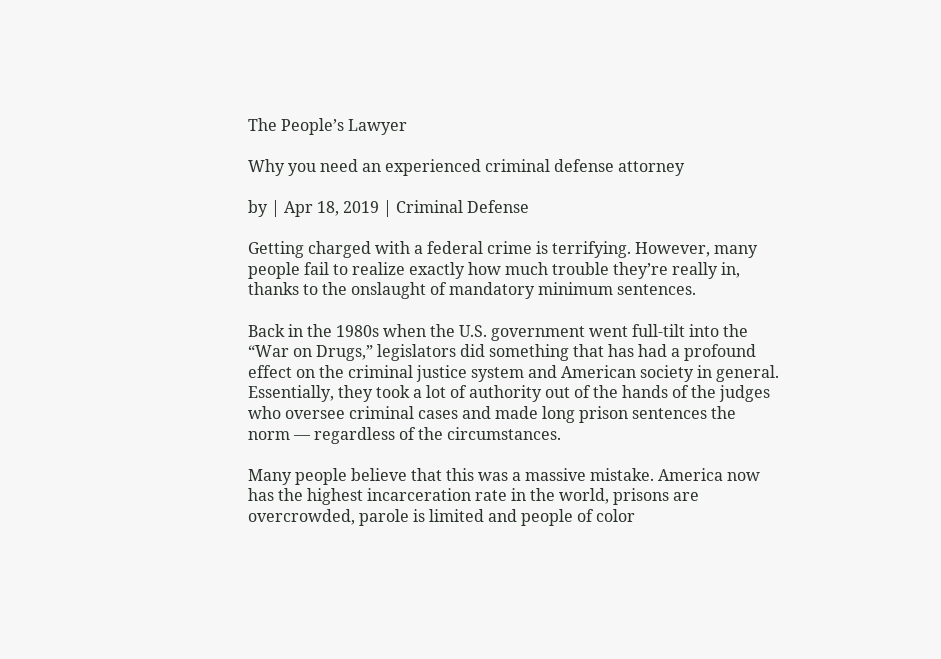The People’s Lawyer

Why you need an experienced criminal defense attorney

by | Apr 18, 2019 | Criminal Defense

Getting charged with a federal crime is terrifying. However, many people fail to realize exactly how much trouble they’re really in, thanks to the onslaught of mandatory minimum sentences.

Back in the 1980s when the U.S. government went full-tilt into the “War on Drugs,” legislators did something that has had a profound effect on the criminal justice system and American society in general. Essentially, they took a lot of authority out of the hands of the judges who oversee criminal cases and made long prison sentences the norm — regardless of the circumstances.

Many people believe that this was a massive mistake. America now has the highest incarceration rate in the world, prisons are overcrowded, parole is limited and people of color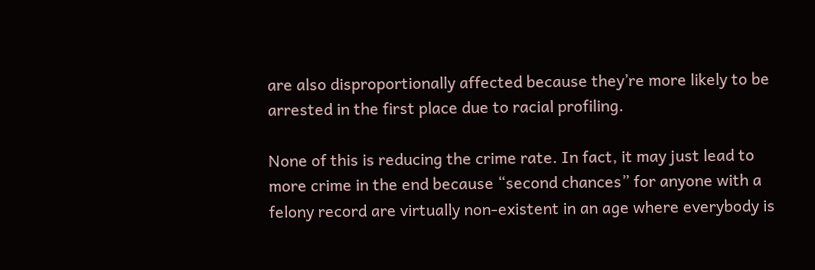are also disproportionally affected because they’re more likely to be arrested in the first place due to racial profiling.

None of this is reducing the crime rate. In fact, it may just lead to more crime in the end because “second chances” for anyone with a felony record are virtually non-existent in an age where everybody is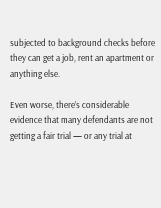subjected to background checks before they can get a job, rent an apartment or anything else.

Even worse, there’s considerable evidence that many defendants are not getting a fair trial — or any trial at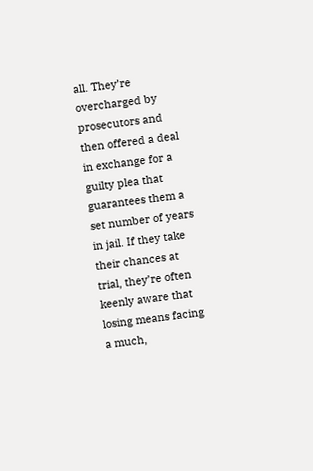all. They’re overcharged by prosecutors and then offered a deal in exchange for a guilty plea that guarantees them a set number of years in jail. If they take their chances at trial, they’re often keenly aware that losing means facing a much,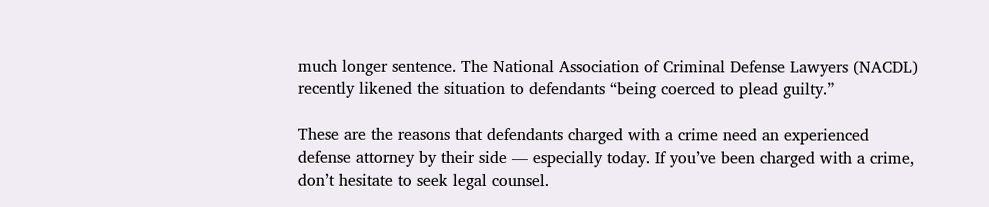much longer sentence. The National Association of Criminal Defense Lawyers (NACDL) recently likened the situation to defendants “being coerced to plead guilty.”

These are the reasons that defendants charged with a crime need an experienced defense attorney by their side — especially today. If you’ve been charged with a crime, don’t hesitate to seek legal counsel.